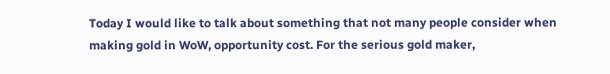Today I would like to talk about something that not many people consider when making gold in WoW, opportunity cost. For the serious gold maker,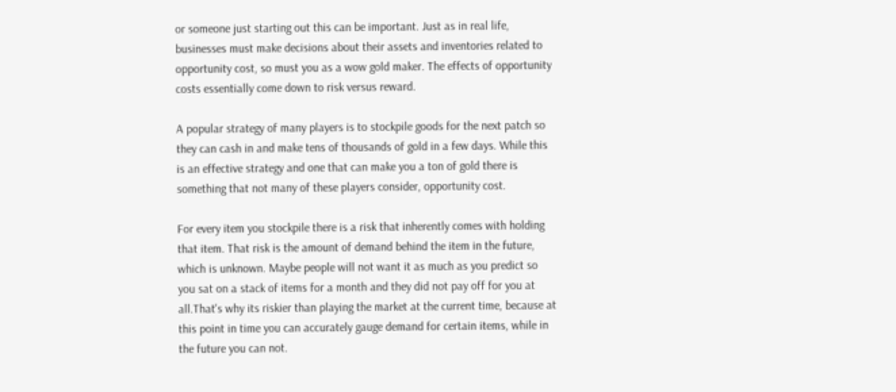or someone just starting out this can be important. Just as in real life, businesses must make decisions about their assets and inventories related to opportunity cost, so must you as a wow gold maker. The effects of opportunity costs essentially come down to risk versus reward.

A popular strategy of many players is to stockpile goods for the next patch so they can cash in and make tens of thousands of gold in a few days. While this is an effective strategy and one that can make you a ton of gold there is something that not many of these players consider, opportunity cost.

For every item you stockpile there is a risk that inherently comes with holding that item. That risk is the amount of demand behind the item in the future, which is unknown. Maybe people will not want it as much as you predict so you sat on a stack of items for a month and they did not pay off for you at all.That's why its riskier than playing the market at the current time, because at this point in time you can accurately gauge demand for certain items, while in the future you can not.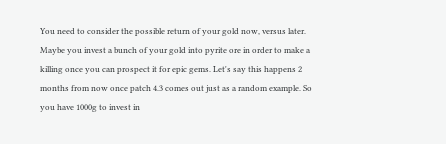You need to consider the possible return of your gold now, versus later. Maybe you invest a bunch of your gold into pyrite ore in order to make a killing once you can prospect it for epic gems. Let's say this happens 2 months from now once patch 4.3 comes out just as a random example. So you have 1000g to invest in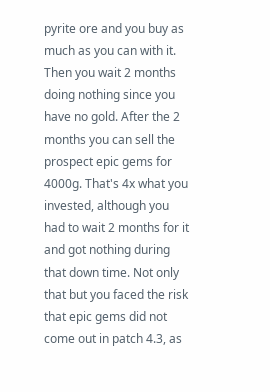pyrite ore and you buy as much as you can with it. Then you wait 2 months doing nothing since you have no gold. After the 2 months you can sell the prospect epic gems for 4000g. That's 4x what you invested, although you had to wait 2 months for it and got nothing during that down time. Not only that but you faced the risk that epic gems did not come out in patch 4.3, as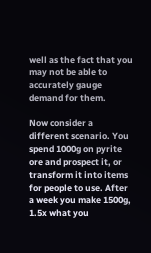well as the fact that you may not be able to accurately gauge demand for them.

Now consider a different scenario. You spend 1000g on pyrite ore and prospect it, or transform it into items for people to use. After a week you make 1500g, 1.5x what you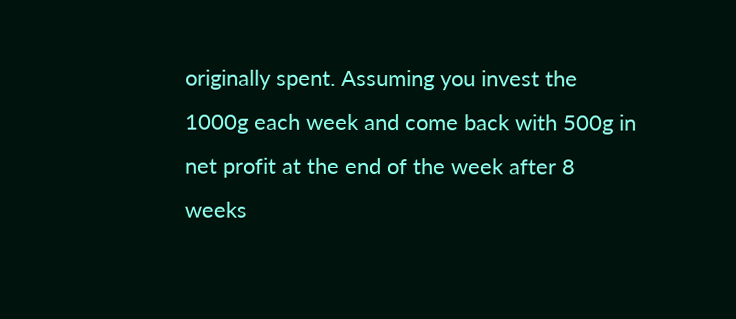originally spent. Assuming you invest the 1000g each week and come back with 500g in net profit at the end of the week after 8 weeks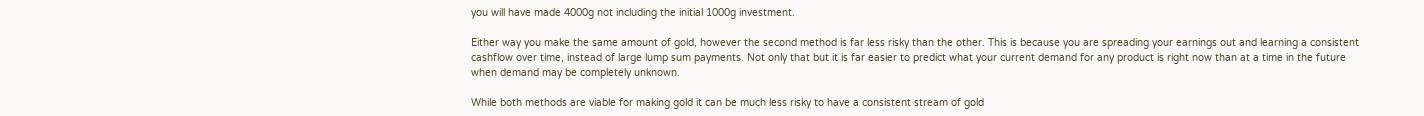you will have made 4000g not including the initial 1000g investment.

Either way you make the same amount of gold, however the second method is far less risky than the other. This is because you are spreading your earnings out and learning a consistent cashflow over time, instead of large lump sum payments. Not only that but it is far easier to predict what your current demand for any product is right now than at a time in the future when demand may be completely unknown.

While both methods are viable for making gold it can be much less risky to have a consistent stream of gold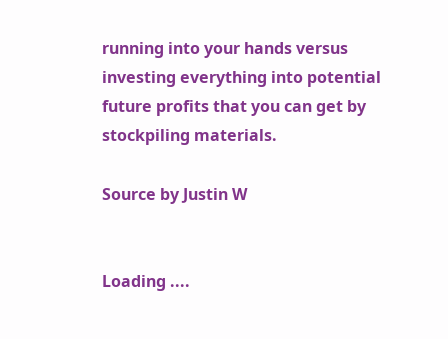running into your hands versus investing everything into potential future profits that you can get by stockpiling materials.

Source by Justin W


Loading ....